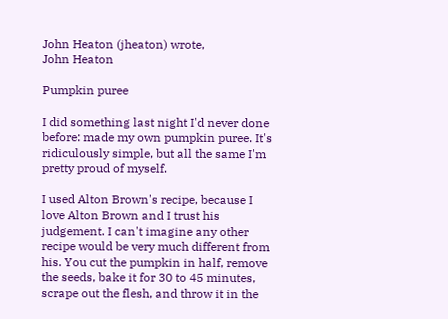John Heaton (jheaton) wrote,
John Heaton

Pumpkin puree

I did something last night I'd never done before: made my own pumpkin puree. It's ridiculously simple, but all the same I'm pretty proud of myself.

I used Alton Brown's recipe, because I love Alton Brown and I trust his judgement. I can't imagine any other recipe would be very much different from his. You cut the pumpkin in half, remove the seeds, bake it for 30 to 45 minutes, scrape out the flesh, and throw it in the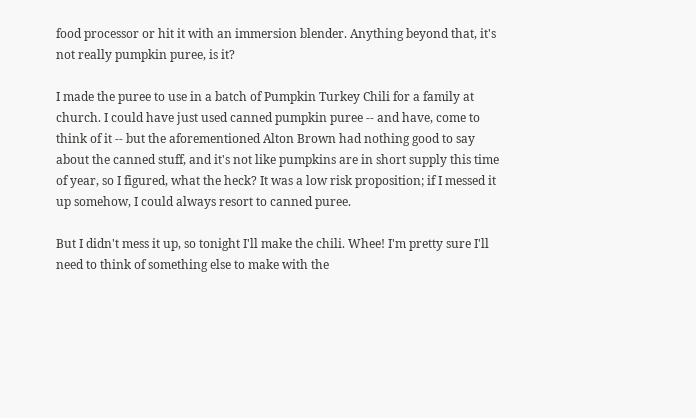food processor or hit it with an immersion blender. Anything beyond that, it's not really pumpkin puree, is it?

I made the puree to use in a batch of Pumpkin Turkey Chili for a family at church. I could have just used canned pumpkin puree -- and have, come to think of it -- but the aforementioned Alton Brown had nothing good to say about the canned stuff, and it's not like pumpkins are in short supply this time of year, so I figured, what the heck? It was a low risk proposition; if I messed it up somehow, I could always resort to canned puree.

But I didn't mess it up, so tonight I'll make the chili. Whee! I'm pretty sure I'll need to think of something else to make with the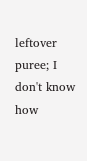leftover puree; I don't know how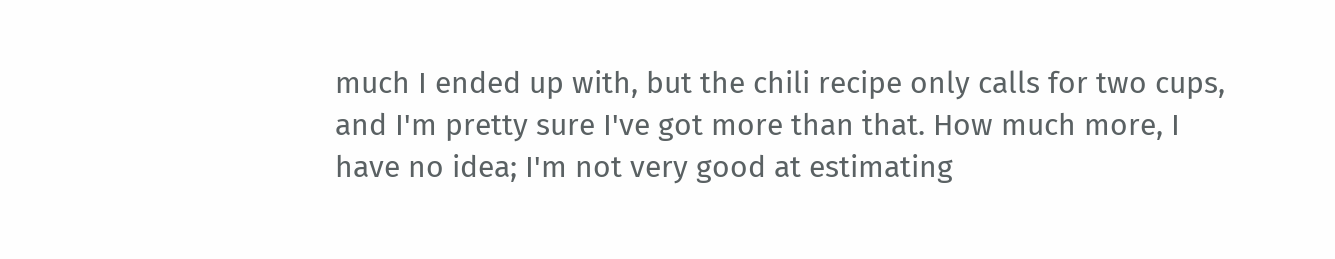much I ended up with, but the chili recipe only calls for two cups, and I'm pretty sure I've got more than that. How much more, I have no idea; I'm not very good at estimating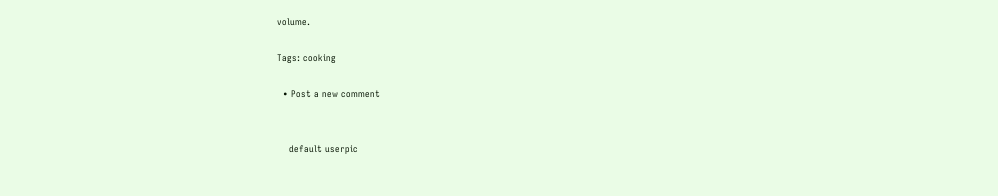volume.

Tags: cooking

  • Post a new comment


    default userpic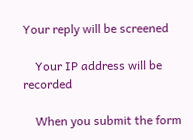Your reply will be screened

    Your IP address will be recorded

    When you submit the form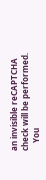an invisible reCAPTCHA check will be performed.
    You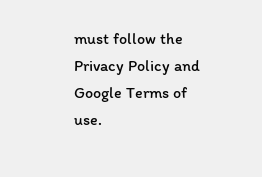must follow the Privacy Policy and Google Terms of use.